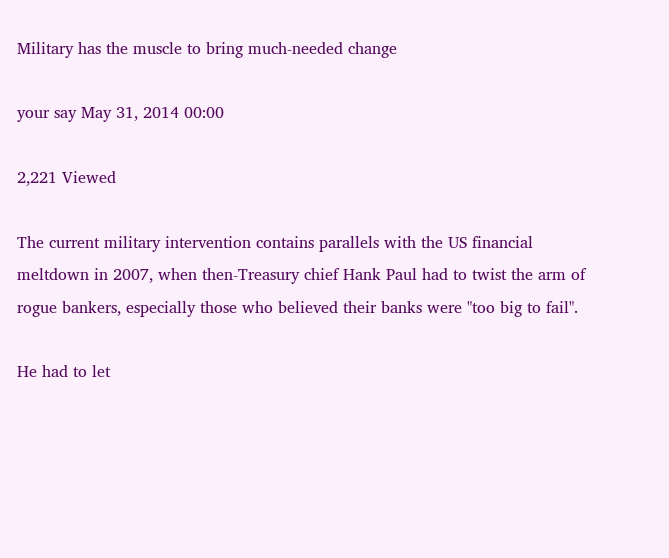Military has the muscle to bring much-needed change

your say May 31, 2014 00:00

2,221 Viewed

The current military intervention contains parallels with the US financial meltdown in 2007, when then-Treasury chief Hank Paul had to twist the arm of rogue bankers, especially those who believed their banks were "too big to fail".

He had to let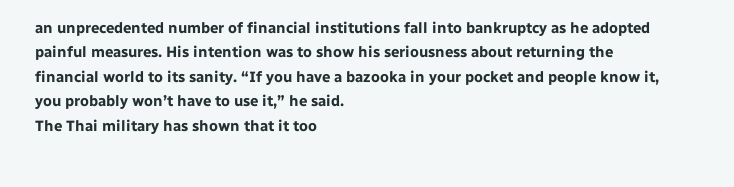an unprecedented number of financial institutions fall into bankruptcy as he adopted painful measures. His intention was to show his seriousness about returning the financial world to its sanity. “If you have a bazooka in your pocket and people know it, you probably won’t have to use it,” he said.
The Thai military has shown that it too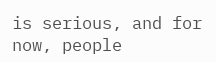is serious, and for now, people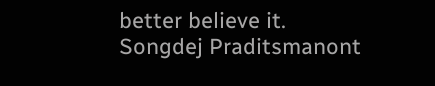better believe it.
Songdej Praditsmanont